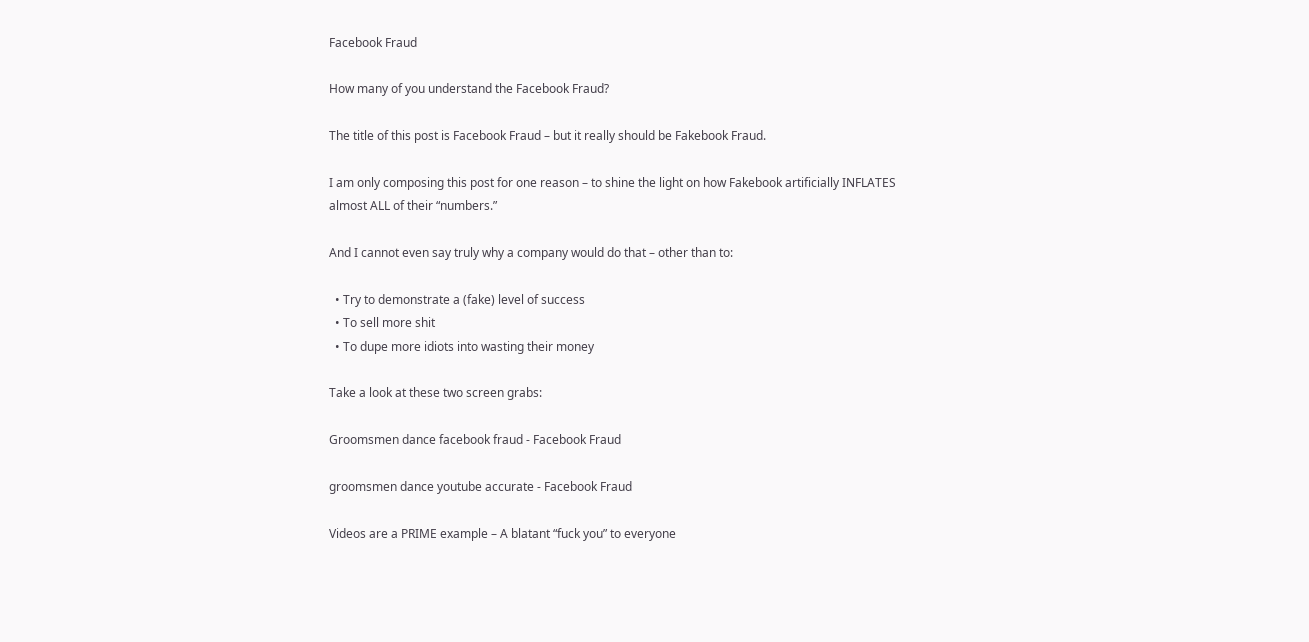Facebook Fraud

How many of you understand the Facebook Fraud?

The title of this post is Facebook Fraud – but it really should be Fakebook Fraud.

I am only composing this post for one reason – to shine the light on how Fakebook artificially INFLATES almost ALL of their “numbers.”

And I cannot even say truly why a company would do that – other than to:

  • Try to demonstrate a (fake) level of success
  • To sell more shit
  • To dupe more idiots into wasting their money

Take a look at these two screen grabs:

Groomsmen dance facebook fraud - Facebook Fraud

groomsmen dance youtube accurate - Facebook Fraud

Videos are a PRIME example – A blatant “fuck you” to everyone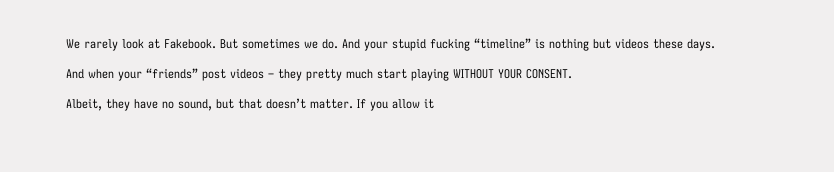We rarely look at Fakebook. But sometimes we do. And your stupid fucking “timeline” is nothing but videos these days.

And when your “friends” post videos – they pretty much start playing WITHOUT YOUR CONSENT.

Albeit, they have no sound, but that doesn’t matter. If you allow it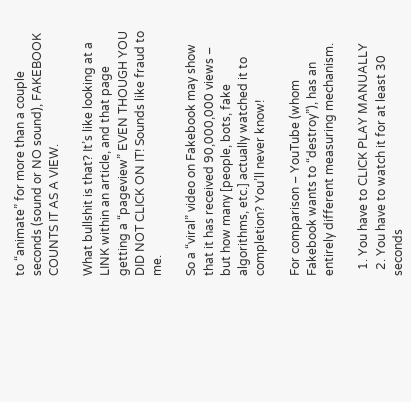to “animate” for more than a couple seconds (sound or NO sound), FAKEBOOK COUNTS IT AS A VIEW.

What bullshit is that? It’s like looking at a LINK within an article, and that page getting a “pageview” EVEN THOUGH YOU DID NOT CLICK ON IT! Sounds like fraud to me.

So a “viral” video on Fakebook may show that it has received 90,000,000 views – but how many [people, bots, fake algorithms, etc.] actually watched it to completion? You’ll never know!

For comparison – YouTube (whom Fakebook wants to “destroy”), has an entirely different measuring mechanism.

  1. You have to CLICK PLAY MANUALLY
  2. You have to watch it for at least 30 seconds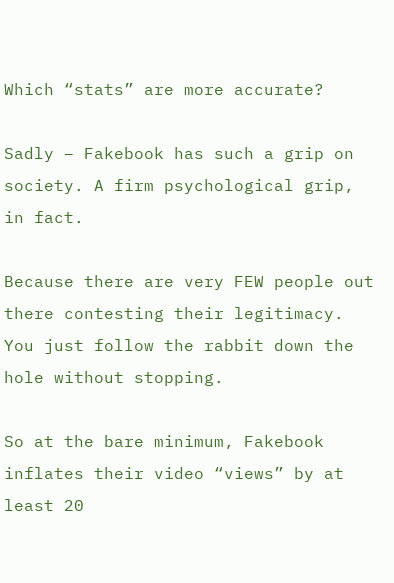Which “stats” are more accurate?

Sadly – Fakebook has such a grip on society. A firm psychological grip, in fact.

Because there are very FEW people out there contesting their legitimacy. You just follow the rabbit down the hole without stopping.

So at the bare minimum, Fakebook inflates their video “views” by at least 20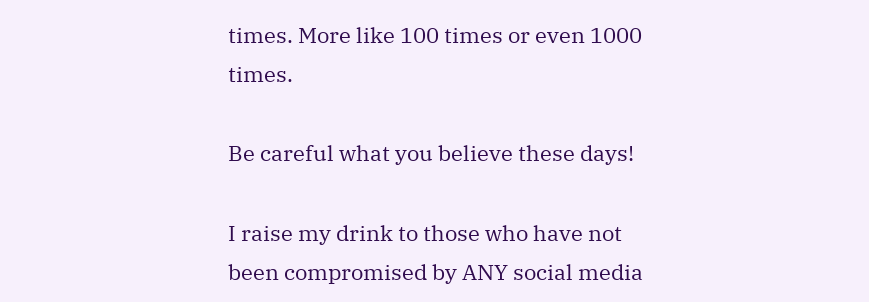times. More like 100 times or even 1000 times.

Be careful what you believe these days!

I raise my drink to those who have not been compromised by ANY social media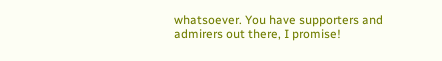whatsoever. You have supporters and admirers out there, I promise!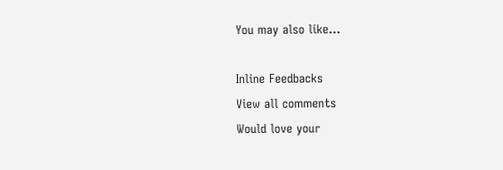You may also like...

Inline Feedbacks
View all comments
Would love your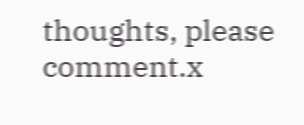thoughts, please comment.x